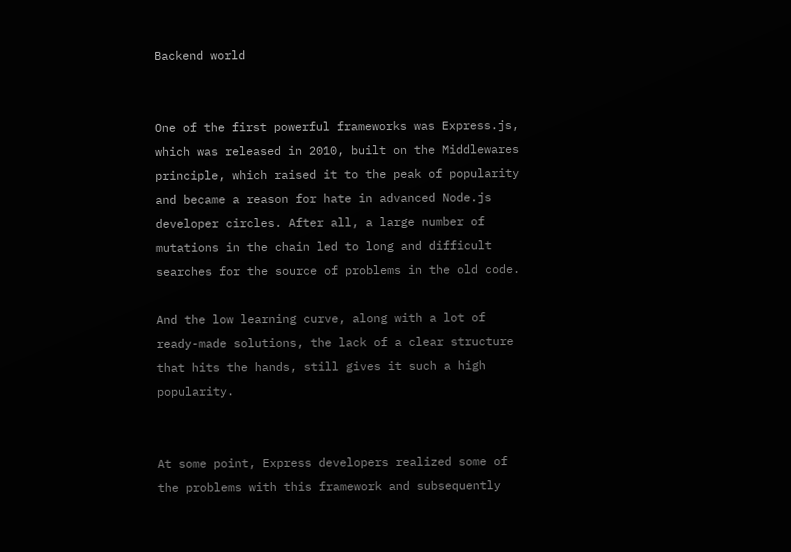Backend world


One of the first powerful frameworks was Express.js, which was released in 2010, built on the Middlewares principle, which raised it to the peak of popularity and became a reason for hate in advanced Node.js developer circles. After all, a large number of mutations in the chain led to long and difficult searches for the source of problems in the old code.

And the low learning curve, along with a lot of ready-made solutions, the lack of a clear structure that hits the hands, still gives it such a high popularity.


At some point, Express developers realized some of the problems with this framework and subsequently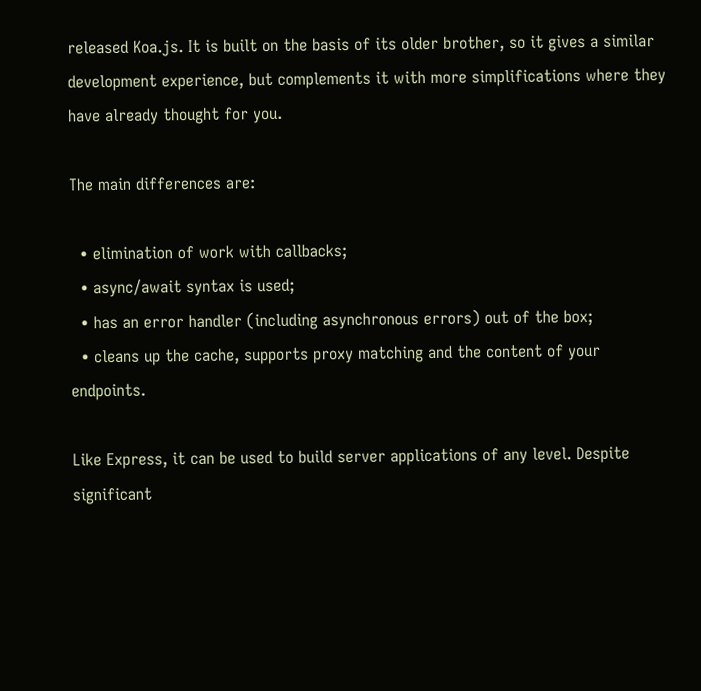released Koa.js. It is built on the basis of its older brother, so it gives a similar development experience, but complements it with more simplifications where they have already thought for you.

The main differences are:

  • elimination of work with callbacks;
  • async/await syntax is used;
  • has an error handler (including asynchronous errors) out of the box;
  • cleans up the cache, supports proxy matching and the content of your endpoints.

Like Express, it can be used to build server applications of any level. Despite significant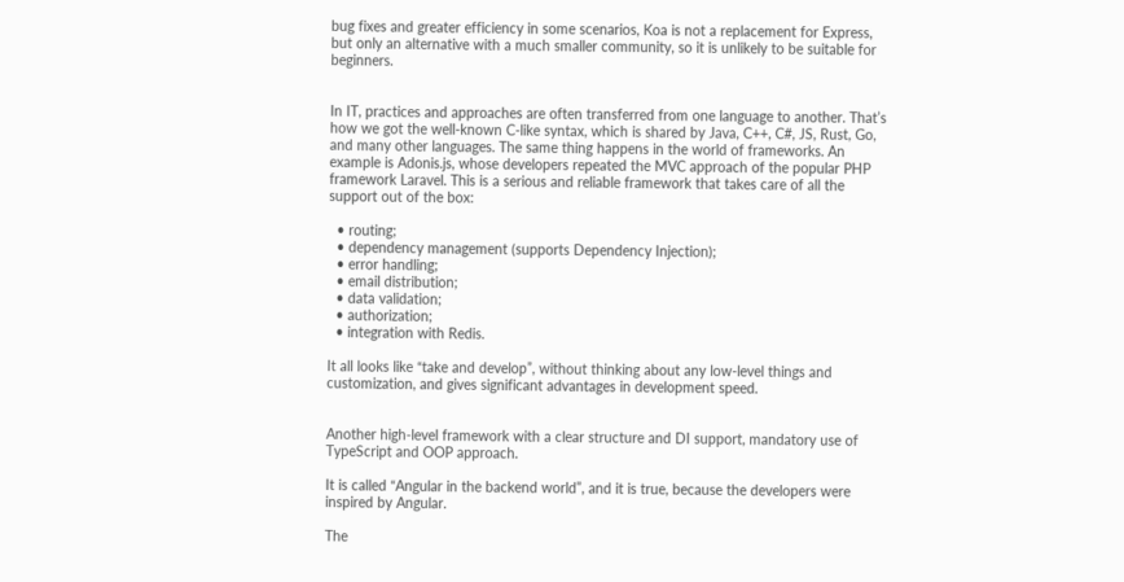bug fixes and greater efficiency in some scenarios, Koa is not a replacement for Express, but only an alternative with a much smaller community, so it is unlikely to be suitable for beginners.


In IT, practices and approaches are often transferred from one language to another. That’s how we got the well-known C-like syntax, which is shared by Java, C++, C#, JS, Rust, Go, and many other languages. The same thing happens in the world of frameworks. An example is Adonis.js, whose developers repeated the MVC approach of the popular PHP framework Laravel. This is a serious and reliable framework that takes care of all the support out of the box:

  • routing;
  • dependency management (supports Dependency Injection);
  • error handling;
  • email distribution;
  • data validation;
  • authorization;
  • integration with Redis.

It all looks like “take and develop”, without thinking about any low-level things and customization, and gives significant advantages in development speed.


Another high-level framework with a clear structure and DI support, mandatory use of TypeScript and OOP approach.

It is called “Angular in the backend world”, and it is true, because the developers were inspired by Angular.

The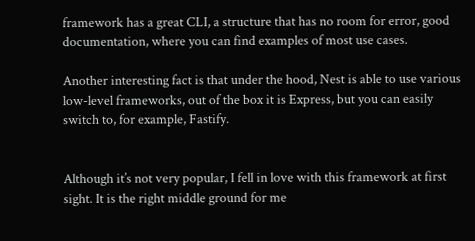framework has a great CLI, a structure that has no room for error, good documentation, where you can find examples of most use cases.

Another interesting fact is that under the hood, Nest is able to use various low-level frameworks, out of the box it is Express, but you can easily switch to, for example, Fastify.


Although it’s not very popular, I fell in love with this framework at first sight. It is the right middle ground for me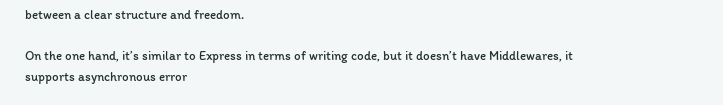between a clear structure and freedom.

On the one hand, it’s similar to Express in terms of writing code, but it doesn’t have Middlewares, it supports asynchronous error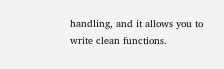handling, and it allows you to write clean functions.